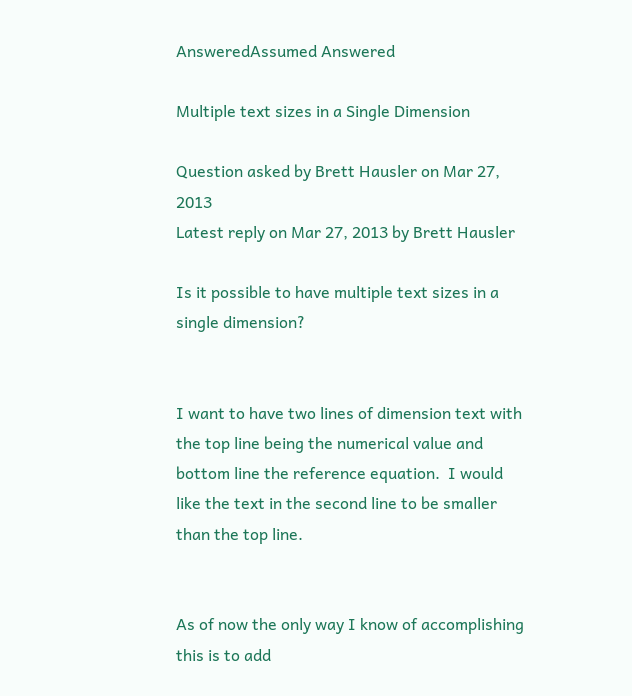AnsweredAssumed Answered

Multiple text sizes in a Single Dimension

Question asked by Brett Hausler on Mar 27, 2013
Latest reply on Mar 27, 2013 by Brett Hausler

Is it possible to have multiple text sizes in a single dimension?


I want to have two lines of dimension text with the top line being the numerical value and bottom line the reference equation.  I would like the text in the second line to be smaller than the top line.


As of now the only way I know of accomplishing this is to add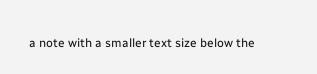a note with a smaller text size below the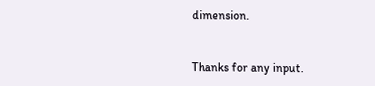dimension.


Thanks for any input.